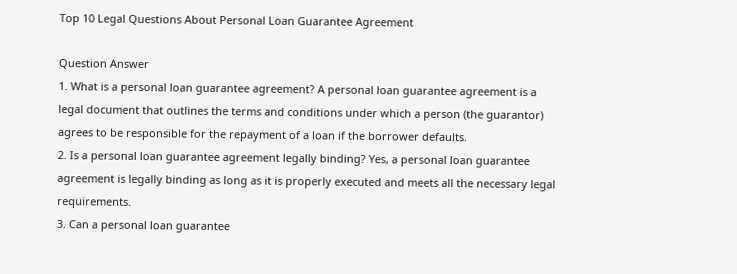Top 10 Legal Questions About Personal Loan Guarantee Agreement

Question Answer
1. What is a personal loan guarantee agreement? A personal loan guarantee agreement is a legal document that outlines the terms and conditions under which a person (the guarantor) agrees to be responsible for the repayment of a loan if the borrower defaults.
2. Is a personal loan guarantee agreement legally binding? Yes, a personal loan guarantee agreement is legally binding as long as it is properly executed and meets all the necessary legal requirements.
3. Can a personal loan guarantee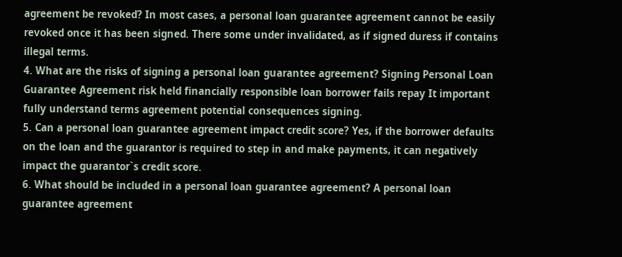agreement be revoked? In most cases, a personal loan guarantee agreement cannot be easily revoked once it has been signed. There some under invalidated, as if signed duress if contains illegal terms.
4. What are the risks of signing a personal loan guarantee agreement? Signing Personal Loan Guarantee Agreement risk held financially responsible loan borrower fails repay It important fully understand terms agreement potential consequences signing.
5. Can a personal loan guarantee agreement impact credit score? Yes, if the borrower defaults on the loan and the guarantor is required to step in and make payments, it can negatively impact the guarantor`s credit score.
6. What should be included in a personal loan guarantee agreement? A personal loan guarantee agreement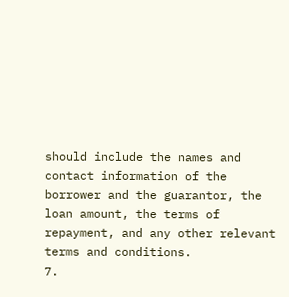should include the names and contact information of the borrower and the guarantor, the loan amount, the terms of repayment, and any other relevant terms and conditions.
7.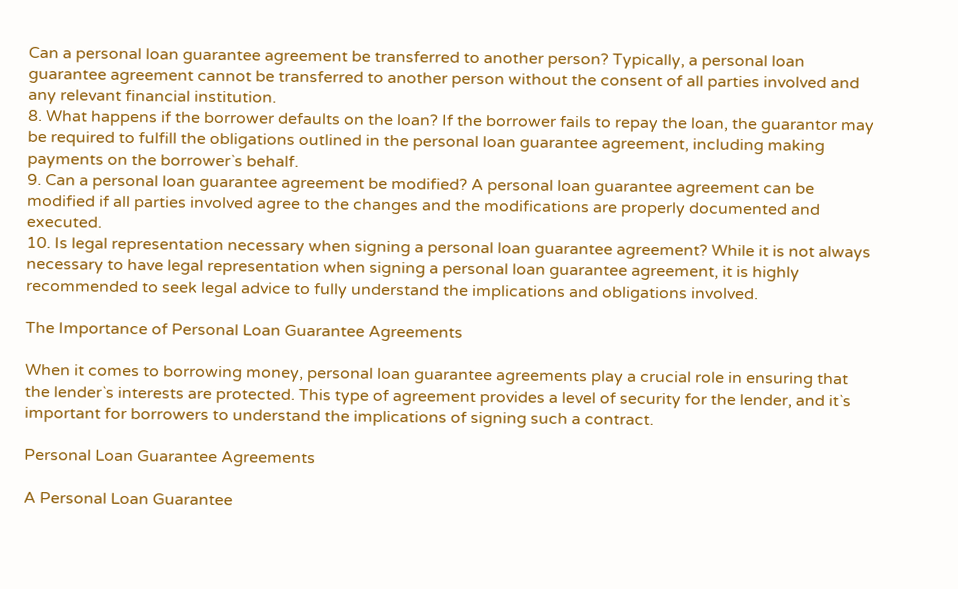Can a personal loan guarantee agreement be transferred to another person? Typically, a personal loan guarantee agreement cannot be transferred to another person without the consent of all parties involved and any relevant financial institution.
8. What happens if the borrower defaults on the loan? If the borrower fails to repay the loan, the guarantor may be required to fulfill the obligations outlined in the personal loan guarantee agreement, including making payments on the borrower`s behalf.
9. Can a personal loan guarantee agreement be modified? A personal loan guarantee agreement can be modified if all parties involved agree to the changes and the modifications are properly documented and executed.
10. Is legal representation necessary when signing a personal loan guarantee agreement? While it is not always necessary to have legal representation when signing a personal loan guarantee agreement, it is highly recommended to seek legal advice to fully understand the implications and obligations involved.

The Importance of Personal Loan Guarantee Agreements

When it comes to borrowing money, personal loan guarantee agreements play a crucial role in ensuring that the lender`s interests are protected. This type of agreement provides a level of security for the lender, and it`s important for borrowers to understand the implications of signing such a contract.

Personal Loan Guarantee Agreements

A Personal Loan Guarantee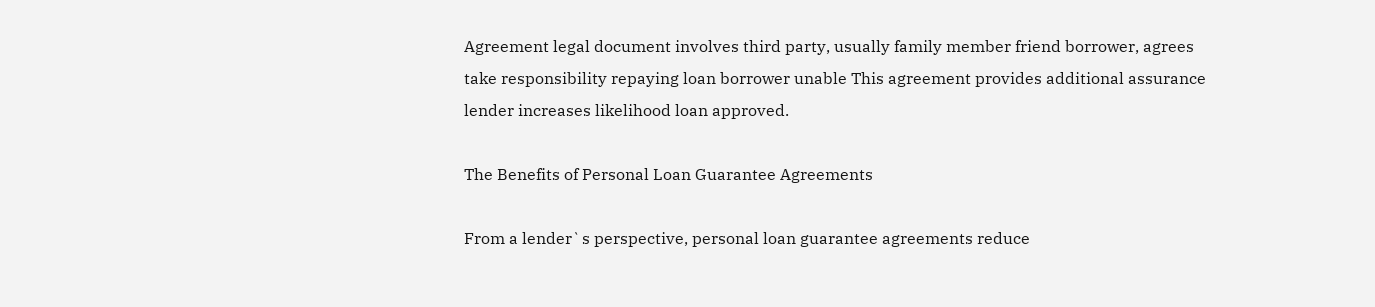Agreement legal document involves third party, usually family member friend borrower, agrees take responsibility repaying loan borrower unable This agreement provides additional assurance lender increases likelihood loan approved.

The Benefits of Personal Loan Guarantee Agreements

From a lender`s perspective, personal loan guarantee agreements reduce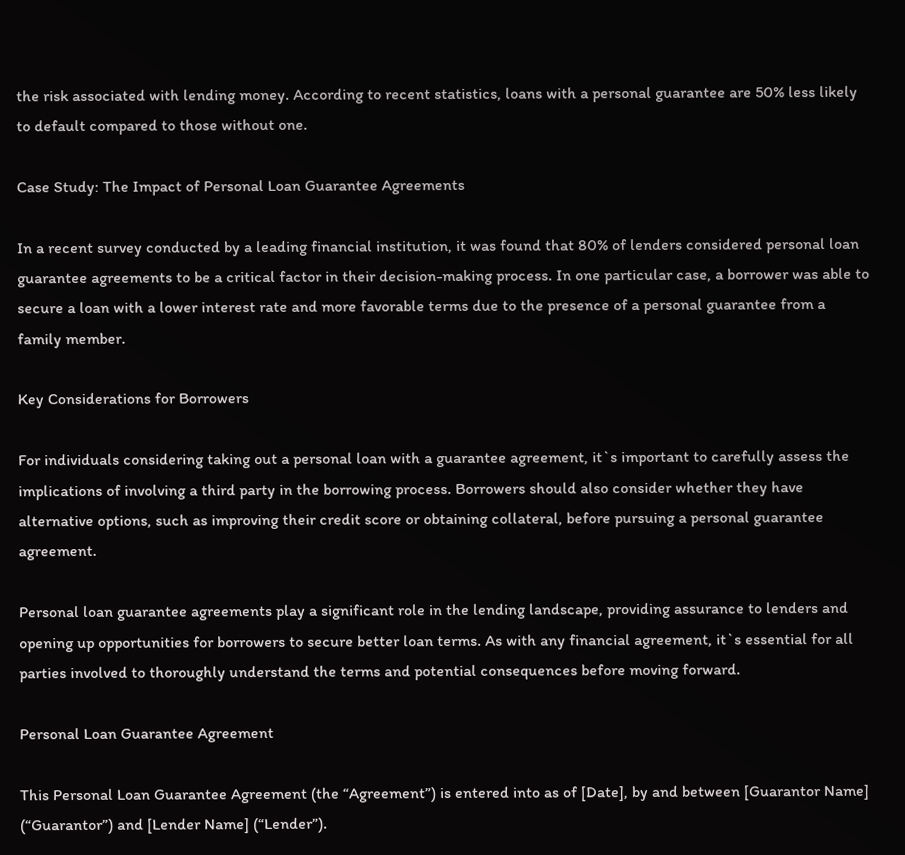the risk associated with lending money. According to recent statistics, loans with a personal guarantee are 50% less likely to default compared to those without one.

Case Study: The Impact of Personal Loan Guarantee Agreements

In a recent survey conducted by a leading financial institution, it was found that 80% of lenders considered personal loan guarantee agreements to be a critical factor in their decision-making process. In one particular case, a borrower was able to secure a loan with a lower interest rate and more favorable terms due to the presence of a personal guarantee from a family member.

Key Considerations for Borrowers

For individuals considering taking out a personal loan with a guarantee agreement, it`s important to carefully assess the implications of involving a third party in the borrowing process. Borrowers should also consider whether they have alternative options, such as improving their credit score or obtaining collateral, before pursuing a personal guarantee agreement.

Personal loan guarantee agreements play a significant role in the lending landscape, providing assurance to lenders and opening up opportunities for borrowers to secure better loan terms. As with any financial agreement, it`s essential for all parties involved to thoroughly understand the terms and potential consequences before moving forward.

Personal Loan Guarantee Agreement

This Personal Loan Guarantee Agreement (the “Agreement”) is entered into as of [Date], by and between [Guarantor Name] (“Guarantor”) and [Lender Name] (“Lender”).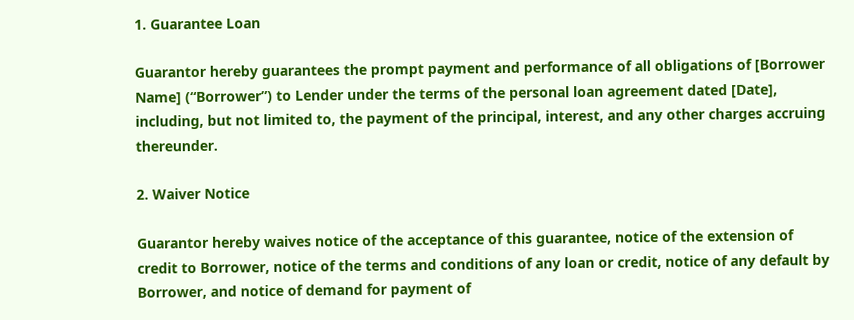1. Guarantee Loan

Guarantor hereby guarantees the prompt payment and performance of all obligations of [Borrower Name] (“Borrower”) to Lender under the terms of the personal loan agreement dated [Date], including, but not limited to, the payment of the principal, interest, and any other charges accruing thereunder.

2. Waiver Notice

Guarantor hereby waives notice of the acceptance of this guarantee, notice of the extension of credit to Borrower, notice of the terms and conditions of any loan or credit, notice of any default by Borrower, and notice of demand for payment of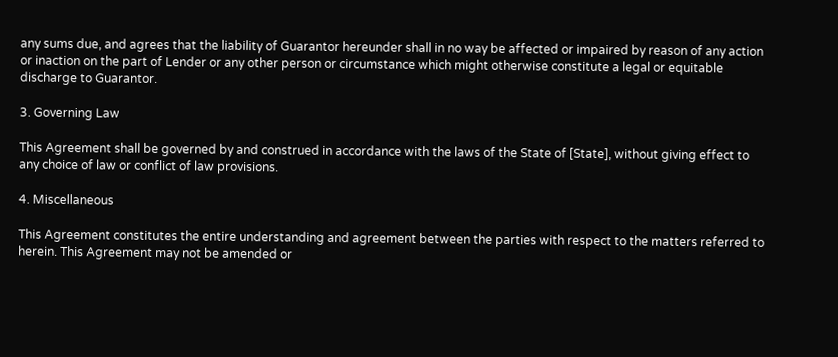any sums due, and agrees that the liability of Guarantor hereunder shall in no way be affected or impaired by reason of any action or inaction on the part of Lender or any other person or circumstance which might otherwise constitute a legal or equitable discharge to Guarantor.

3. Governing Law

This Agreement shall be governed by and construed in accordance with the laws of the State of [State], without giving effect to any choice of law or conflict of law provisions.

4. Miscellaneous

This Agreement constitutes the entire understanding and agreement between the parties with respect to the matters referred to herein. This Agreement may not be amended or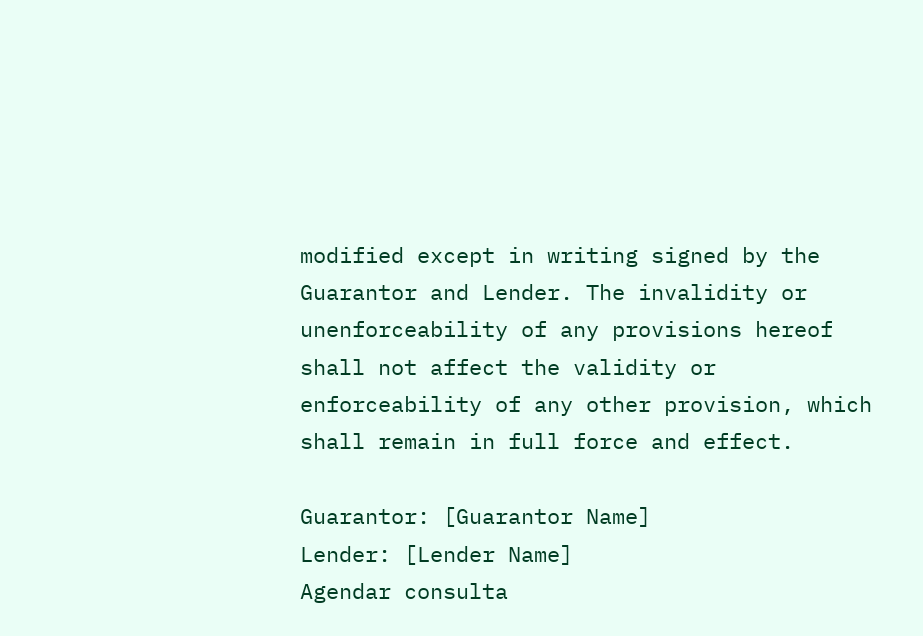modified except in writing signed by the Guarantor and Lender. The invalidity or unenforceability of any provisions hereof shall not affect the validity or enforceability of any other provision, which shall remain in full force and effect.

Guarantor: [Guarantor Name]
Lender: [Lender Name]
Agendar consulta